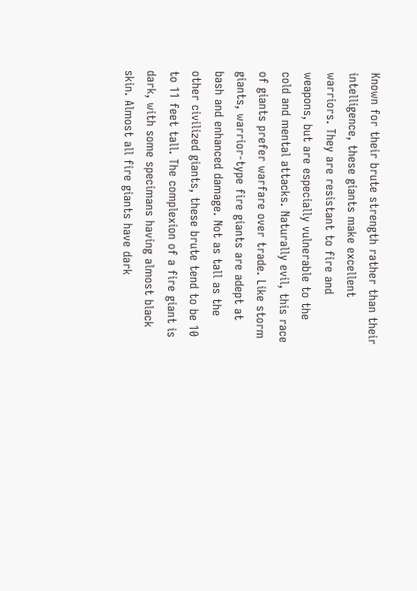Known for their brute strength rather than their intelligence, these giants make excellent warriors. They are resistant to fire and weapons, but are especially vulnerable to the cold and mental attacks. Naturally evil, this race of giants prefer warfare over trade. Like storm giants, warrior-type fire giants are adept at bash and enhanced damage. Not as tall as the other civilized giants, these brute tend to be 10 to 11 feet tall. The complexion of a fire giant is dark, with some specimans having almost black skin. Almost all fire giants have dark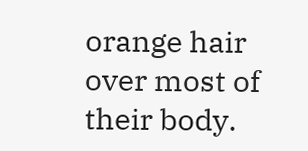orange hair over most of their body.